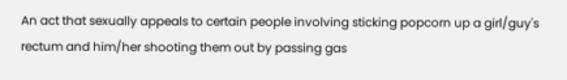An act that sexually appeals to certain people involving sticking popcorn up a girl/guy's rectum and him/her shooting them out by passing gas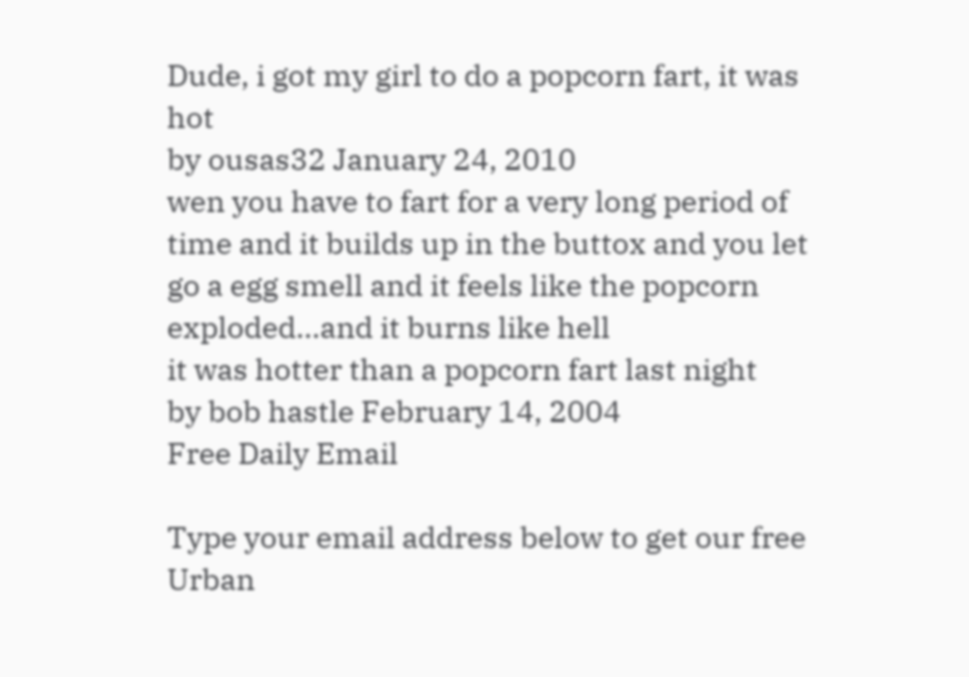Dude, i got my girl to do a popcorn fart, it was hot
by ousas32 January 24, 2010
wen you have to fart for a very long period of time and it builds up in the buttox and you let go a egg smell and it feels like the popcorn exploded...and it burns like hell
it was hotter than a popcorn fart last night
by bob hastle February 14, 2004
Free Daily Email

Type your email address below to get our free Urban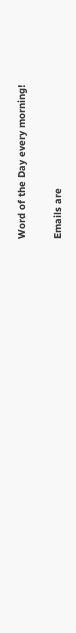Word of the Day every morning!

Emails are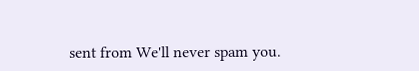sent from We'll never spam you.